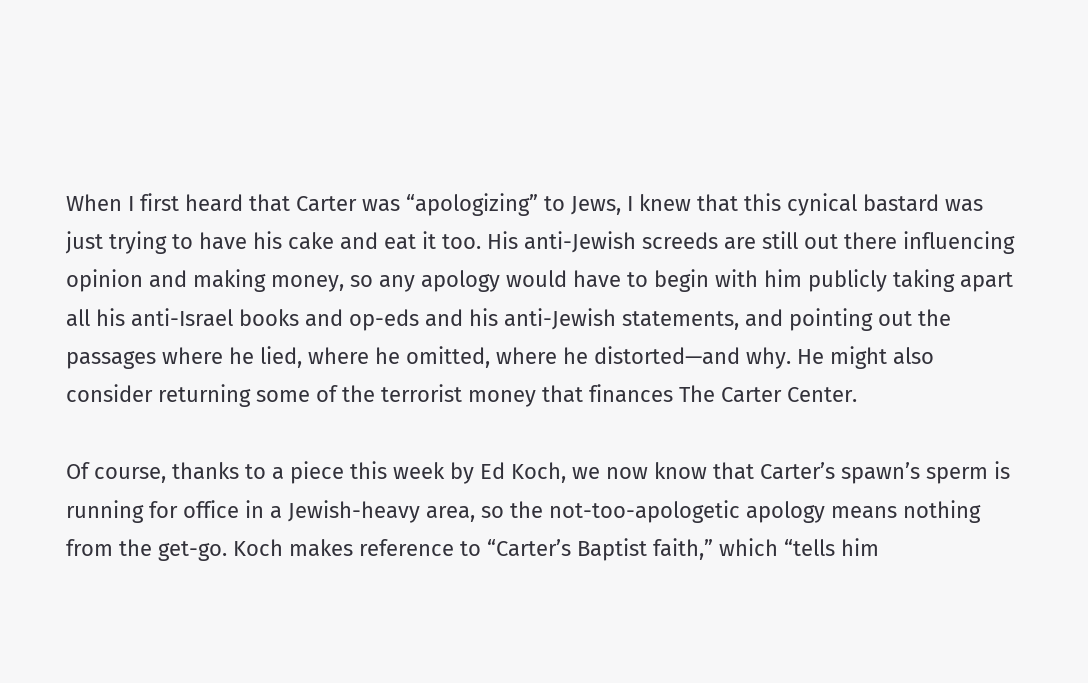When I first heard that Carter was “apologizing” to Jews, I knew that this cynical bastard was just trying to have his cake and eat it too. His anti-Jewish screeds are still out there influencing opinion and making money, so any apology would have to begin with him publicly taking apart all his anti-Israel books and op-eds and his anti-Jewish statements, and pointing out the passages where he lied, where he omitted, where he distorted—and why. He might also consider returning some of the terrorist money that finances The Carter Center.

Of course, thanks to a piece this week by Ed Koch, we now know that Carter’s spawn’s sperm is running for office in a Jewish-heavy area, so the not-too-apologetic apology means nothing from the get-go. Koch makes reference to “Carter’s Baptist faith,” which “tells him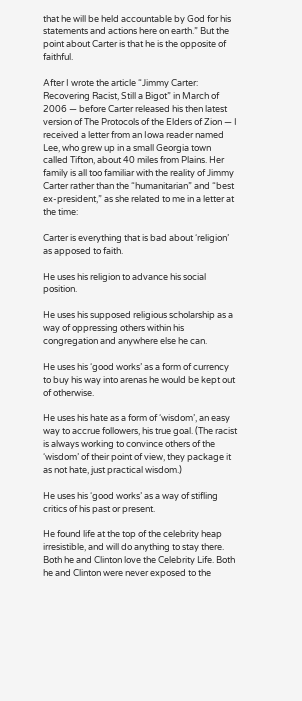that he will be held accountable by God for his statements and actions here on earth.” But the point about Carter is that he is the opposite of faithful.

After I wrote the article “Jimmy Carter: Recovering Racist, Still a Bigot” in March of 2006 — before Carter released his then latest version of The Protocols of the Elders of Zion — I received a letter from an Iowa reader named Lee, who grew up in a small Georgia town called Tifton, about 40 miles from Plains. Her family is all too familiar with the reality of Jimmy Carter rather than the “humanitarian” and “best ex-president,” as she related to me in a letter at the time:

Carter is everything that is bad about ‘religion’ as apposed to faith.

He uses his religion to advance his social position.

He uses his supposed religious scholarship as a way of oppressing others within his congregation and anywhere else he can.

He uses his ‘good works’ as a form of currency to buy his way into arenas he would be kept out of otherwise.

He uses his hate as a form of ‘wisdom’, an easy way to accrue followers, his true goal. (The racist is always working to convince others of the ‘wisdom’ of their point of view, they package it as not hate, just practical wisdom.)

He uses his ‘good works’ as a way of stifling critics of his past or present.

He found life at the top of the celebrity heap irresistible, and will do anything to stay there. Both he and Clinton love the Celebrity Life. Both he and Clinton were never exposed to the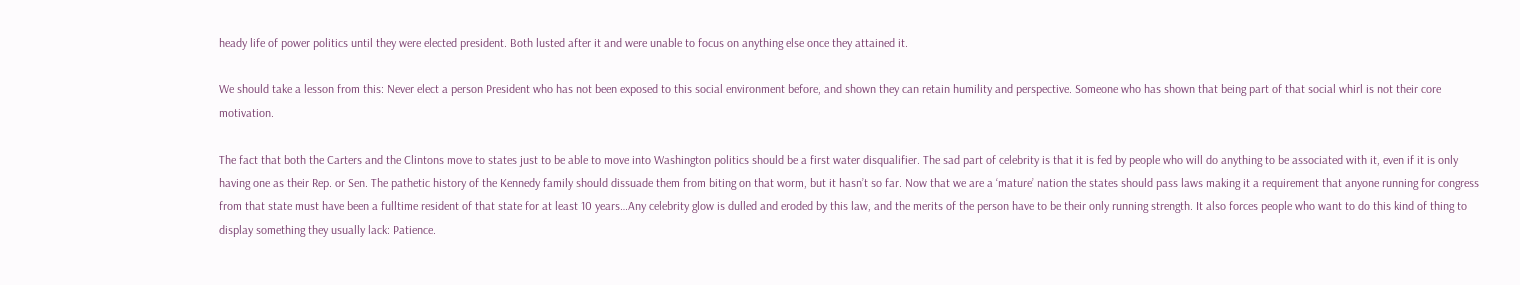heady life of power politics until they were elected president. Both lusted after it and were unable to focus on anything else once they attained it.

We should take a lesson from this: Never elect a person President who has not been exposed to this social environment before, and shown they can retain humility and perspective. Someone who has shown that being part of that social whirl is not their core motivation.

The fact that both the Carters and the Clintons move to states just to be able to move into Washington politics should be a first water disqualifier. The sad part of celebrity is that it is fed by people who will do anything to be associated with it, even if it is only having one as their Rep. or Sen. The pathetic history of the Kennedy family should dissuade them from biting on that worm, but it hasn’t so far. Now that we are a ‘mature’ nation the states should pass laws making it a requirement that anyone running for congress from that state must have been a fulltime resident of that state for at least 10 years…Any celebrity glow is dulled and eroded by this law, and the merits of the person have to be their only running strength. It also forces people who want to do this kind of thing to display something they usually lack: Patience.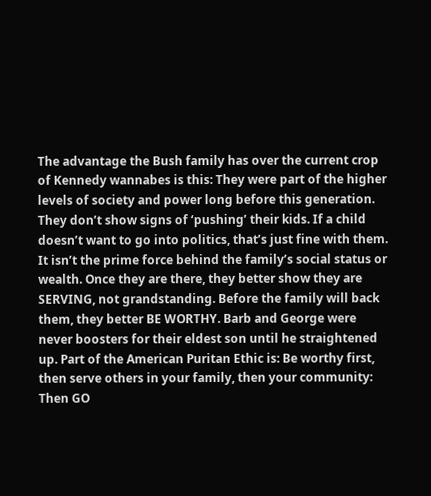The advantage the Bush family has over the current crop of Kennedy wannabes is this: They were part of the higher levels of society and power long before this generation. They don’t show signs of ‘pushing’ their kids. If a child doesn’t want to go into politics, that’s just fine with them. It isn’t the prime force behind the family’s social status or wealth. Once they are there, they better show they are SERVING, not grandstanding. Before the family will back them, they better BE WORTHY. Barb and George were never boosters for their eldest son until he straightened up. Part of the American Puritan Ethic is: Be worthy first, then serve others in your family, then your community: Then GO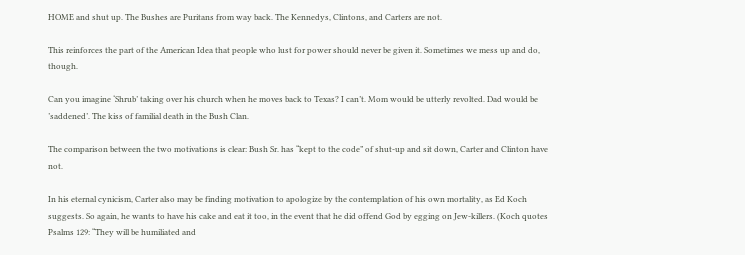HOME and shut up. The Bushes are Puritans from way back. The Kennedys, Clintons, and Carters are not.

This reinforces the part of the American Idea that people who lust for power should never be given it. Sometimes we mess up and do, though.

Can you imagine ‘Shrub’ taking over his church when he moves back to Texas? I can’t. Mom would be utterly revolted. Dad would be ’saddened’. The kiss of familial death in the Bush Clan.

The comparison between the two motivations is clear: Bush Sr. has “kept to the code” of shut-up and sit down, Carter and Clinton have not.

In his eternal cynicism, Carter also may be finding motivation to apologize by the contemplation of his own mortality, as Ed Koch suggests. So again, he wants to have his cake and eat it too, in the event that he did offend God by egging on Jew-killers. (Koch quotes Psalms 129: “They will be humiliated and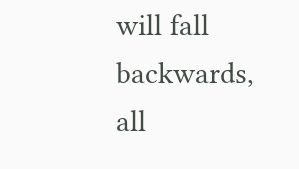will fall backwards, all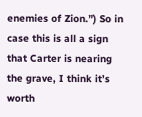enemies of Zion.”) So in case this is all a sign that Carter is nearing the grave, I think it’s worth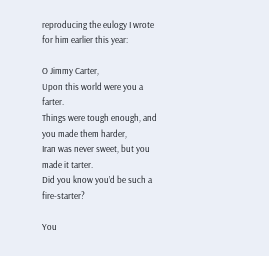reproducing the eulogy I wrote for him earlier this year:

O Jimmy Carter,
Upon this world were you a farter.
Things were tough enough, and you made them harder,
Iran was never sweet, but you made it tarter.
Did you know you’d be such a fire-starter?

You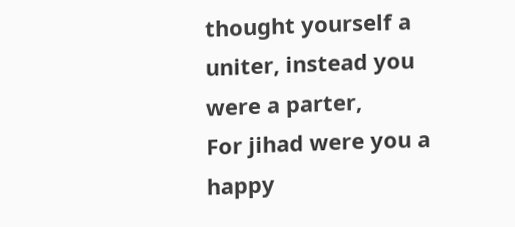thought yourself a uniter, instead you were a parter,
For jihad were you a happy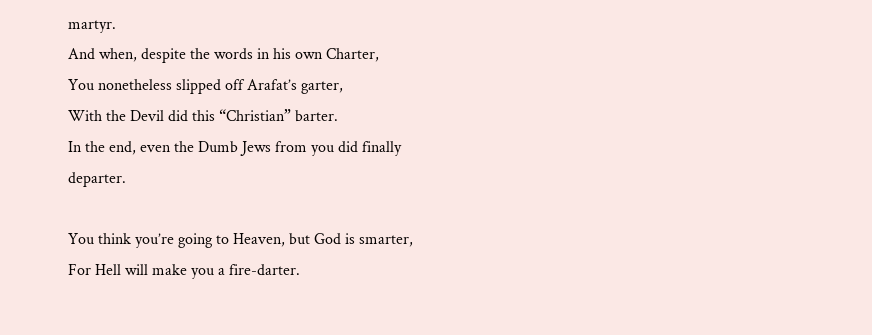martyr.
And when, despite the words in his own Charter,
You nonetheless slipped off Arafat’s garter,
With the Devil did this “Christian” barter.
In the end, even the Dumb Jews from you did finally departer.

You think you’re going to Heaven, but God is smarter,
For Hell will make you a fire-darter.